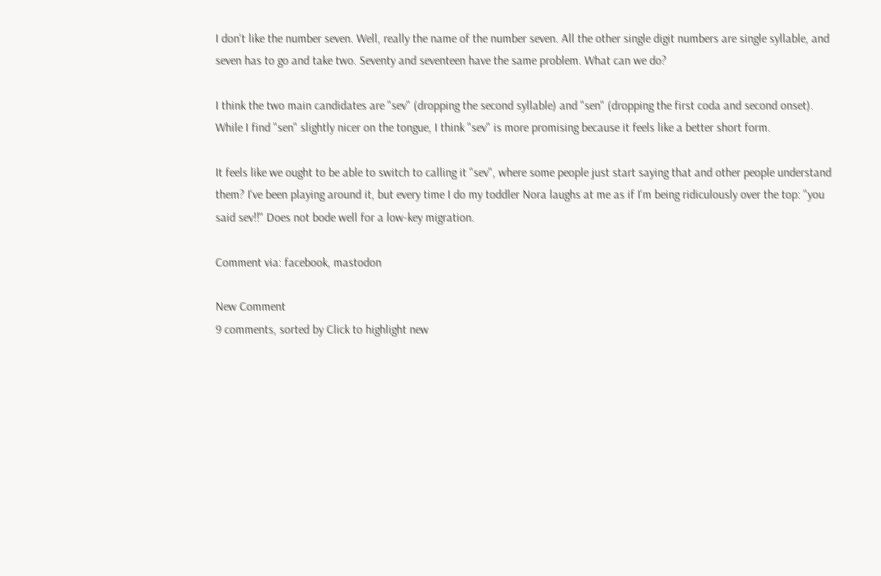I don't like the number seven. Well, really the name of the number seven. All the other single digit numbers are single syllable, and seven has to go and take two. Seventy and seventeen have the same problem. What can we do?

I think the two main candidates are "sev" (dropping the second syllable) and "sen" (dropping the first coda and second onset). While I find "sen" slightly nicer on the tongue, I think "sev" is more promising because it feels like a better short form.

It feels like we ought to be able to switch to calling it "sev", where some people just start saying that and other people understand them? I've been playing around it, but every time I do my toddler Nora laughs at me as if I'm being ridiculously over the top: "you said sev!!" Does not bode well for a low-key migration.

Comment via: facebook, mastodon

New Comment
9 comments, sorted by Click to highlight new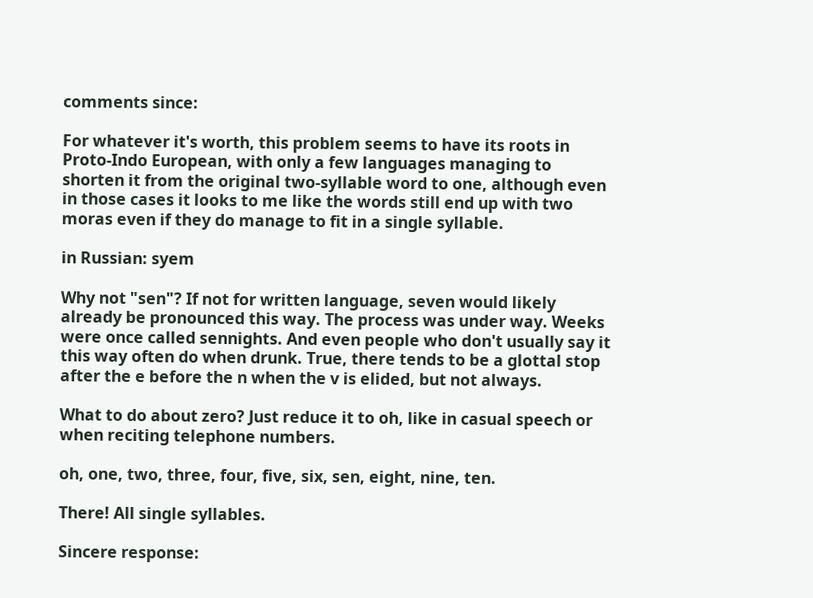comments since:

For whatever it's worth, this problem seems to have its roots in Proto-Indo European, with only a few languages managing to shorten it from the original two-syllable word to one, although even in those cases it looks to me like the words still end up with two moras even if they do manage to fit in a single syllable.

in Russian: syem

Why not "sen"? If not for written language, seven would likely already be pronounced this way. The process was under way. Weeks were once called sennights. And even people who don't usually say it this way often do when drunk. True, there tends to be a glottal stop after the e before the n when the v is elided, but not always.

What to do about zero? Just reduce it to oh, like in casual speech or when reciting telephone numbers.

oh, one, two, three, four, five, six, sen, eight, nine, ten.

There! All single syllables.

Sincere response: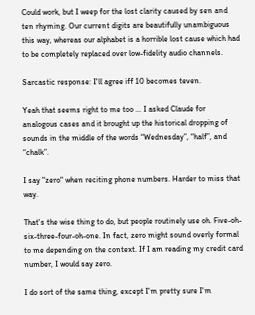Could work, but I weep for the lost clarity caused by sen and ten rhyming. Our current digits are beautifully unambiguous this way, whereas our alphabet is a horrible lost cause which had to be completely replaced over low-fidelity audio channels.

Sarcastic response: I'll agree iff 10 becomes teven.

Yeah that seems right to me too … I asked Claude for analogous cases and it brought up the historical dropping of sounds in the middle of the words “Wednesday”, “half”, and “chalk”.

I say "zero" when reciting phone numbers. Harder to miss that way.

That's the wise thing to do, but people routinely use oh. Five-oh-six-three-four-oh-one. In fact, zero might sound overly formal to me depending on the context. If I am reading my credit card number, I would say zero.

I do sort of the same thing, except I'm pretty sure I'm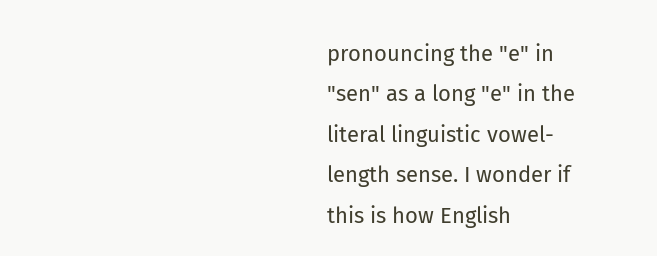pronouncing the "e" in "sen" as a long "e" in the literal linguistic vowel-length sense. I wonder if this is how English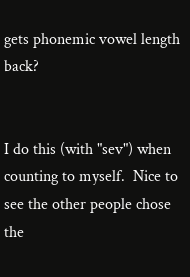gets phonemic vowel length back?


I do this (with "sev") when counting to myself.  Nice to see the other people chose the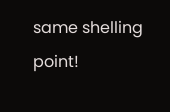same shelling point!